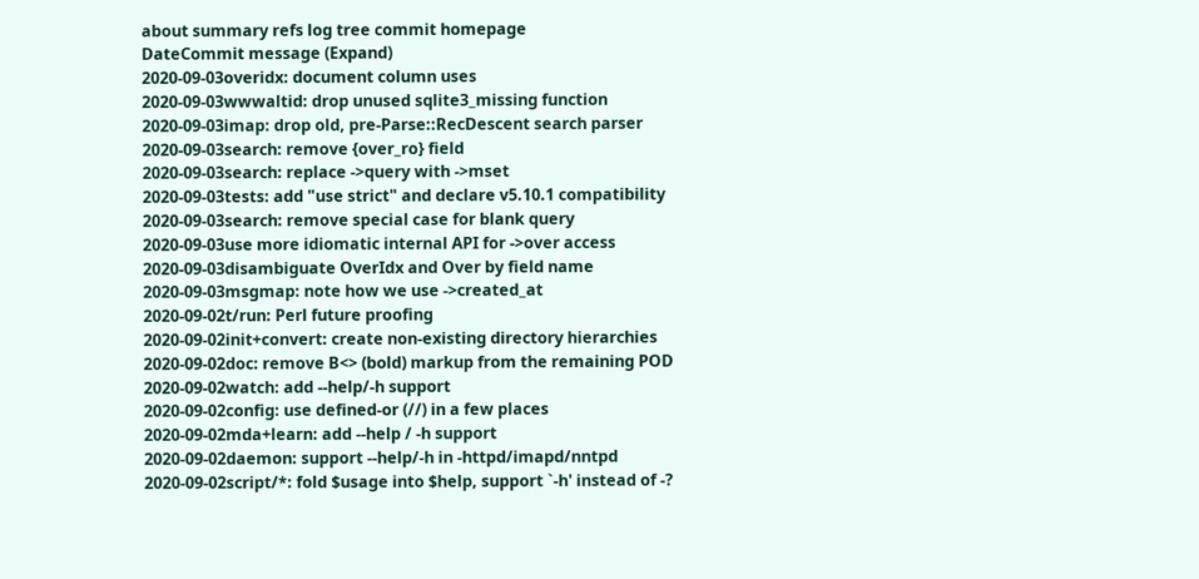about summary refs log tree commit homepage
DateCommit message (Expand)
2020-09-03overidx: document column uses
2020-09-03wwwaltid: drop unused sqlite3_missing function
2020-09-03imap: drop old, pre-Parse::RecDescent search parser
2020-09-03search: remove {over_ro} field
2020-09-03search: replace ->query with ->mset
2020-09-03tests: add "use strict" and declare v5.10.1 compatibility
2020-09-03search: remove special case for blank query
2020-09-03use more idiomatic internal API for ->over access
2020-09-03disambiguate OverIdx and Over by field name
2020-09-03msgmap: note how we use ->created_at
2020-09-02t/run: Perl future proofing
2020-09-02init+convert: create non-existing directory hierarchies
2020-09-02doc: remove B<> (bold) markup from the remaining POD
2020-09-02watch: add --help/-h support
2020-09-02config: use defined-or (//) in a few places
2020-09-02mda+learn: add --help / -h support
2020-09-02daemon: support --help/-h in -httpd/imapd/nntpd
2020-09-02script/*: fold $usage into $help, support `-h' instead of -?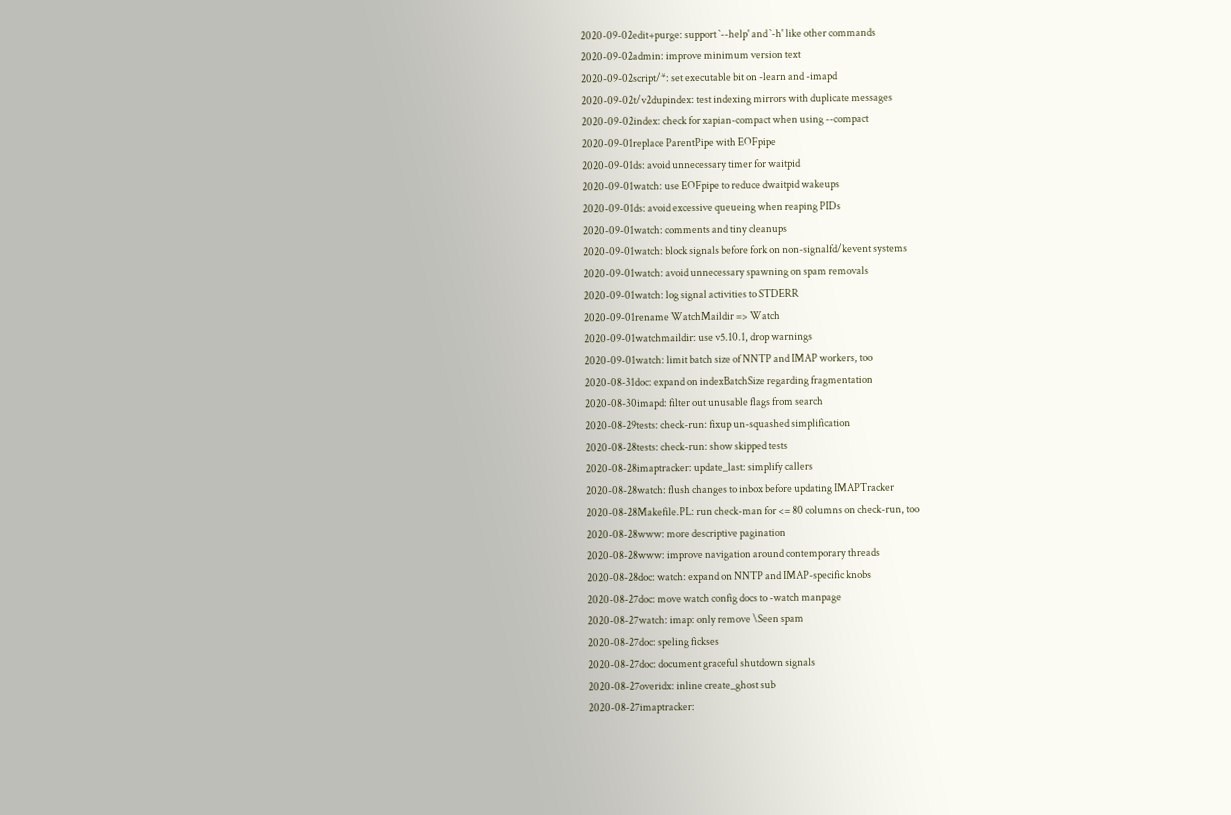2020-09-02edit+purge: support `--help' and `-h' like other commands
2020-09-02admin: improve minimum version text
2020-09-02script/*: set executable bit on -learn and -imapd
2020-09-02t/v2dupindex: test indexing mirrors with duplicate messages
2020-09-02index: check for xapian-compact when using --compact
2020-09-01replace ParentPipe with EOFpipe
2020-09-01ds: avoid unnecessary timer for waitpid
2020-09-01watch: use EOFpipe to reduce dwaitpid wakeups
2020-09-01ds: avoid excessive queueing when reaping PIDs
2020-09-01watch: comments and tiny cleanups
2020-09-01watch: block signals before fork on non-signalfd/kevent systems
2020-09-01watch: avoid unnecessary spawning on spam removals
2020-09-01watch: log signal activities to STDERR
2020-09-01rename WatchMaildir => Watch
2020-09-01watchmaildir: use v5.10.1, drop warnings
2020-09-01watch: limit batch size of NNTP and IMAP workers, too
2020-08-31doc: expand on indexBatchSize regarding fragmentation
2020-08-30imapd: filter out unusable flags from search
2020-08-29tests: check-run: fixup un-squashed simplification
2020-08-28tests: check-run: show skipped tests
2020-08-28imaptracker: update_last: simplify callers
2020-08-28watch: flush changes to inbox before updating IMAPTracker
2020-08-28Makefile.PL: run check-man for <= 80 columns on check-run, too
2020-08-28www: more descriptive pagination
2020-08-28www: improve navigation around contemporary threads
2020-08-28doc: watch: expand on NNTP and IMAP-specific knobs
2020-08-27doc: move watch config docs to -watch manpage
2020-08-27watch: imap: only remove \Seen spam
2020-08-27doc: speling fickses
2020-08-27doc: document graceful shutdown signals
2020-08-27overidx: inline create_ghost sub
2020-08-27imaptracker: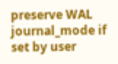preserve WAL journal_mode if set by user